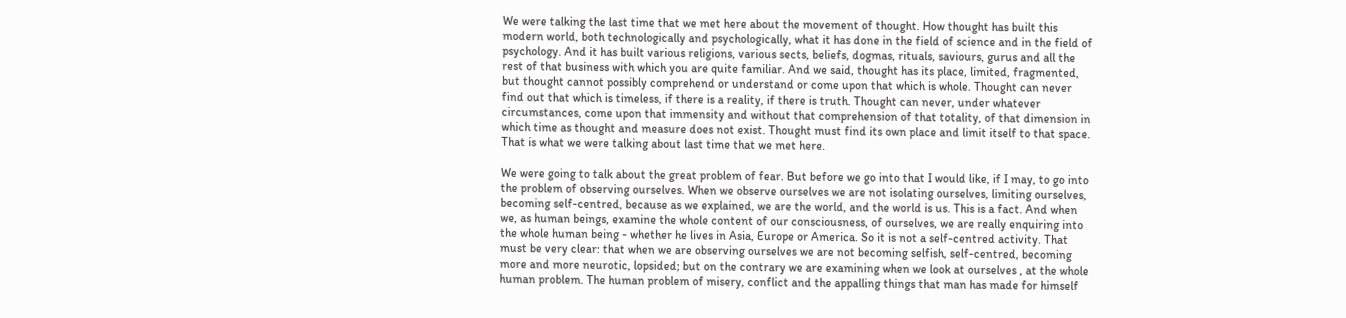We were talking the last time that we met here about the movement of thought. How thought has built this modern world, both technologically and psychologically, what it has done in the field of science and in the field of psychology. And it has built various religions, various sects, beliefs, dogmas, rituals, saviours, gurus and all the rest of that business with which you are quite familiar. And we said, thought has its place, limited, fragmented, but thought cannot possibly comprehend or understand or come upon that which is whole. Thought can never find out that which is timeless, if there is a reality, if there is truth. Thought can never, under whatever circumstances, come upon that immensity and without that comprehension of that totality, of that dimension in which time as thought and measure does not exist. Thought must find its own place and limit itself to that space. That is what we were talking about last time that we met here.

We were going to talk about the great problem of fear. But before we go into that I would like, if I may, to go into the problem of observing ourselves. When we observe ourselves we are not isolating ourselves, limiting ourselves, becoming self-centred, because as we explained, we are the world, and the world is us. This is a fact. And when we, as human beings, examine the whole content of our consciousness, of ourselves, we are really enquiring into the whole human being - whether he lives in Asia, Europe or America. So it is not a self-centred activity. That must be very clear: that when we are observing ourselves we are not becoming selfish, self-centred, becoming more and more neurotic, lopsided; but on the contrary we are examining when we look at ourselves , at the whole human problem. The human problem of misery, conflict and the appalling things that man has made for himself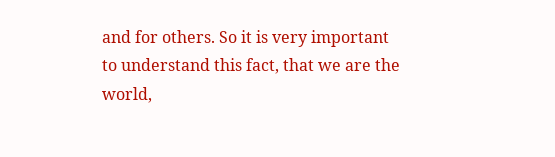and for others. So it is very important to understand this fact, that we are the world,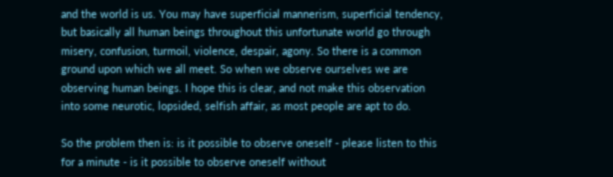and the world is us. You may have superficial mannerism, superficial tendency, but basically all human beings throughout this unfortunate world go through misery, confusion, turmoil, violence, despair, agony. So there is a common ground upon which we all meet. So when we observe ourselves we are observing human beings. I hope this is clear, and not make this observation into some neurotic, lopsided, selfish affair, as most people are apt to do.

So the problem then is: is it possible to observe oneself - please listen to this for a minute - is it possible to observe oneself without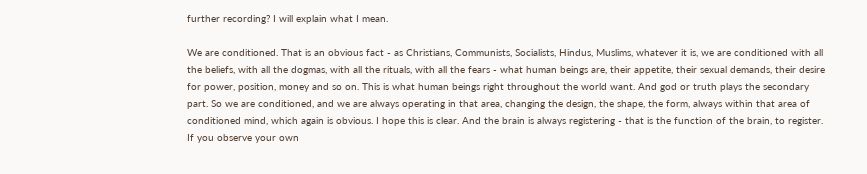further recording? I will explain what I mean.

We are conditioned. That is an obvious fact - as Christians, Communists, Socialists, Hindus, Muslims, whatever it is, we are conditioned with all the beliefs, with all the dogmas, with all the rituals, with all the fears - what human beings are, their appetite, their sexual demands, their desire for power, position, money and so on. This is what human beings right throughout the world want. And god or truth plays the secondary part. So we are conditioned, and we are always operating in that area, changing the design, the shape, the form, always within that area of conditioned mind, which again is obvious. I hope this is clear. And the brain is always registering - that is the function of the brain, to register. If you observe your own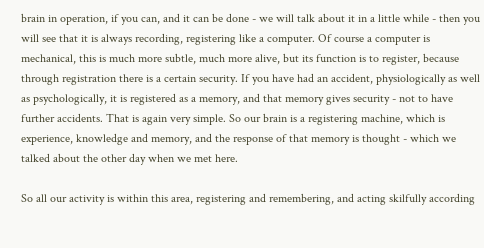brain in operation, if you can, and it can be done - we will talk about it in a little while - then you will see that it is always recording, registering like a computer. Of course a computer is mechanical, this is much more subtle, much more alive, but its function is to register, because through registration there is a certain security. If you have had an accident, physiologically as well as psychologically, it is registered as a memory, and that memory gives security - not to have further accidents. That is again very simple. So our brain is a registering machine, which is experience, knowledge and memory, and the response of that memory is thought - which we talked about the other day when we met here.

So all our activity is within this area, registering and remembering, and acting skilfully according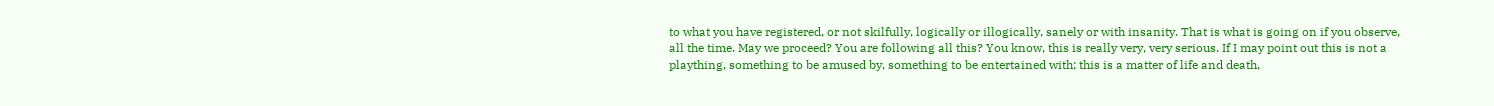to what you have registered, or not skilfully, logically or illogically, sanely or with insanity. That is what is going on if you observe, all the time. May we proceed? You are following all this? You know, this is really very, very serious. If I may point out this is not a plaything, something to be amused by, something to be entertained with; this is a matter of life and death,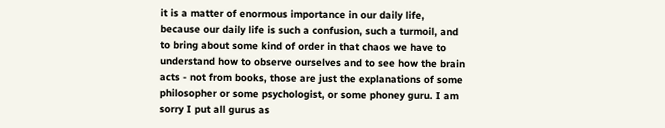it is a matter of enormous importance in our daily life, because our daily life is such a confusion, such a turmoil, and to bring about some kind of order in that chaos we have to understand how to observe ourselves and to see how the brain acts - not from books, those are just the explanations of some philosopher or some psychologist, or some phoney guru. I am sorry I put all gurus as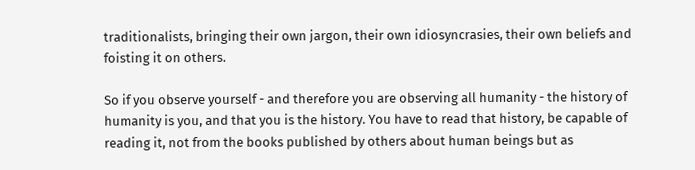traditionalists, bringing their own jargon, their own idiosyncrasies, their own beliefs and foisting it on others.

So if you observe yourself - and therefore you are observing all humanity - the history of humanity is you, and that you is the history. You have to read that history, be capable of reading it, not from the books published by others about human beings but as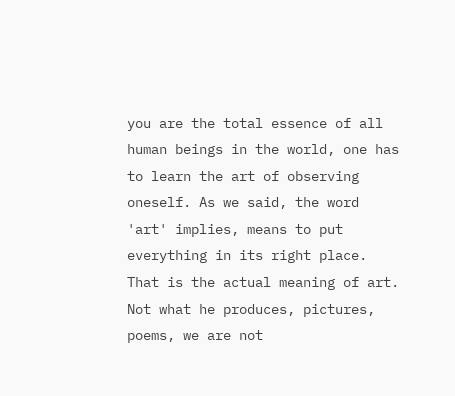you are the total essence of all human beings in the world, one has to learn the art of observing oneself. As we said, the word 'art' implies, means to put everything in its right place. That is the actual meaning of art. Not what he produces, pictures, poems, we are not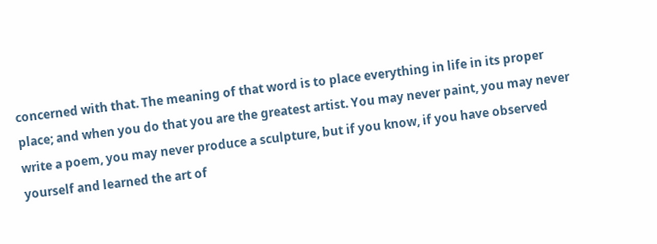concerned with that. The meaning of that word is to place everything in life in its proper place; and when you do that you are the greatest artist. You may never paint, you may never write a poem, you may never produce a sculpture, but if you know, if you have observed yourself and learned the art of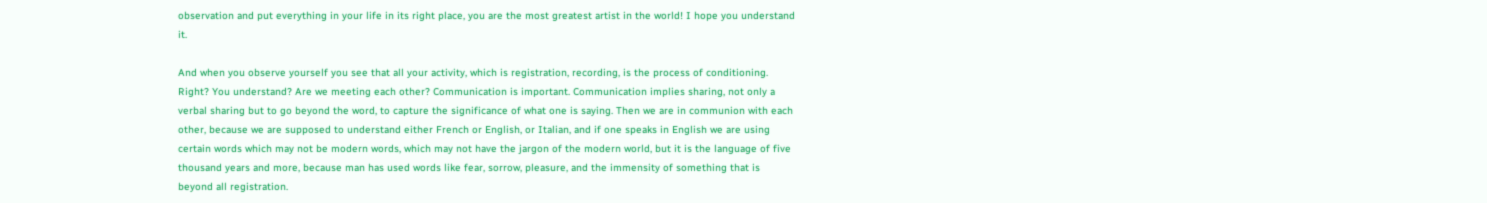observation and put everything in your life in its right place, you are the most greatest artist in the world! I hope you understand it.

And when you observe yourself you see that all your activity, which is registration, recording, is the process of conditioning. Right? You understand? Are we meeting each other? Communication is important. Communication implies sharing, not only a verbal sharing but to go beyond the word, to capture the significance of what one is saying. Then we are in communion with each other, because we are supposed to understand either French or English, or Italian, and if one speaks in English we are using certain words which may not be modern words, which may not have the jargon of the modern world, but it is the language of five thousand years and more, because man has used words like fear, sorrow, pleasure, and the immensity of something that is beyond all registration.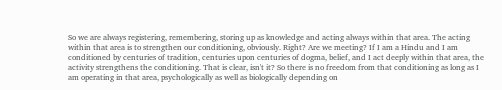So we are always registering, remembering, storing up as knowledge and acting always within that area. The acting within that area is to strengthen our conditioning, obviously. Right? Are we meeting? If I am a Hindu and I am conditioned by centuries of tradition, centuries upon centuries of dogma, belief, and I act deeply within that area, the activity strengthens the conditioning. That is clear, isn't it? So there is no freedom from that conditioning as long as I am operating in that area, psychologically as well as biologically depending on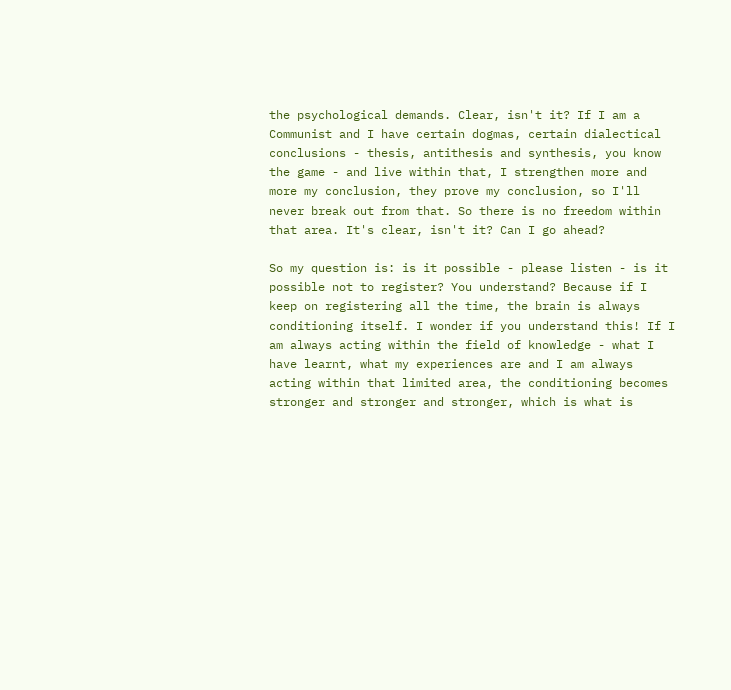the psychological demands. Clear, isn't it? If I am a Communist and I have certain dogmas, certain dialectical conclusions - thesis, antithesis and synthesis, you know the game - and live within that, I strengthen more and more my conclusion, they prove my conclusion, so I'll never break out from that. So there is no freedom within that area. It's clear, isn't it? Can I go ahead?

So my question is: is it possible - please listen - is it possible not to register? You understand? Because if I keep on registering all the time, the brain is always conditioning itself. I wonder if you understand this! If I am always acting within the field of knowledge - what I have learnt, what my experiences are and I am always acting within that limited area, the conditioning becomes stronger and stronger and stronger, which is what is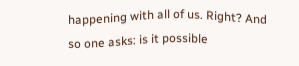happening with all of us. Right? And so one asks: is it possible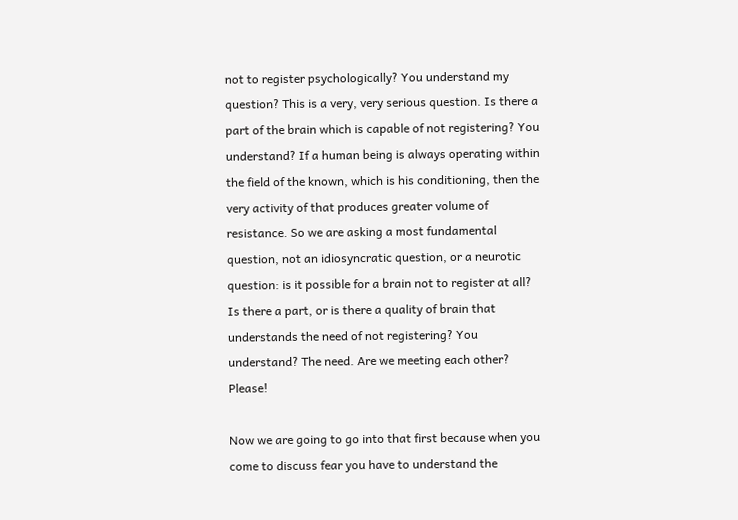not to register psychologically? You understand my question? This is a very, very serious question. Is there a part of the brain which is capable of not registering? You understand? If a human being is always operating within the field of the known, which is his conditioning, then the very activity of that produces greater volume of resistance. So we are asking a most fundamental question, not an idiosyncratic question, or a neurotic question: is it possible for a brain not to register at all? Is there a part, or is there a quality of brain that understands the need of not registering? You understand? The need. Are we meeting each other? Please!

Now we are going to go into that first because when you come to discuss fear you have to understand the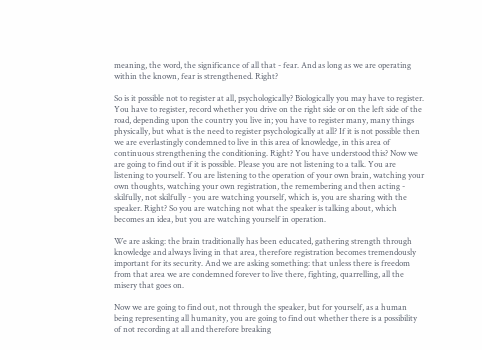meaning, the word, the significance of all that - fear. And as long as we are operating within the known, fear is strengthened. Right?

So is it possible not to register at all, psychologically? Biologically you may have to register. You have to register, record whether you drive on the right side or on the left side of the road, depending upon the country you live in; you have to register many, many things physically, but what is the need to register psychologically at all? If it is not possible then we are everlastingly condemned to live in this area of knowledge, in this area of continuous strengthening the conditioning. Right? You have understood this? Now we are going to find out if it is possible. Please you are not listening to a talk. You are listening to yourself. You are listening to the operation of your own brain, watching your own thoughts, watching your own registration, the remembering and then acting - skilfully, not skilfully - you are watching yourself, which is, you are sharing with the speaker. Right? So you are watching not what the speaker is talking about, which becomes an idea, but you are watching yourself in operation.

We are asking: the brain traditionally has been educated, gathering strength through knowledge and always living in that area, therefore registration becomes tremendously important for its security. And we are asking something: that unless there is freedom from that area we are condemned forever to live there, fighting, quarrelling, all the misery that goes on.

Now we are going to find out, not through the speaker, but for yourself, as a human being representing all humanity, you are going to find out whether there is a possibility of not recording at all and therefore breaking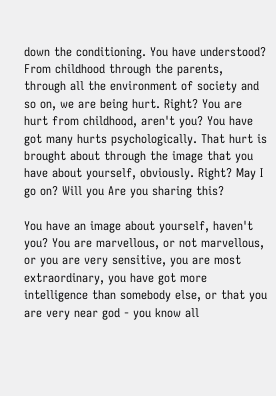down the conditioning. You have understood? From childhood through the parents, through all the environment of society and so on, we are being hurt. Right? You are hurt from childhood, aren't you? You have got many hurts psychologically. That hurt is brought about through the image that you have about yourself, obviously. Right? May I go on? Will you Are you sharing this?

You have an image about yourself, haven't you? You are marvellous, or not marvellous, or you are very sensitive, you are most extraordinary, you have got more intelligence than somebody else, or that you are very near god - you know all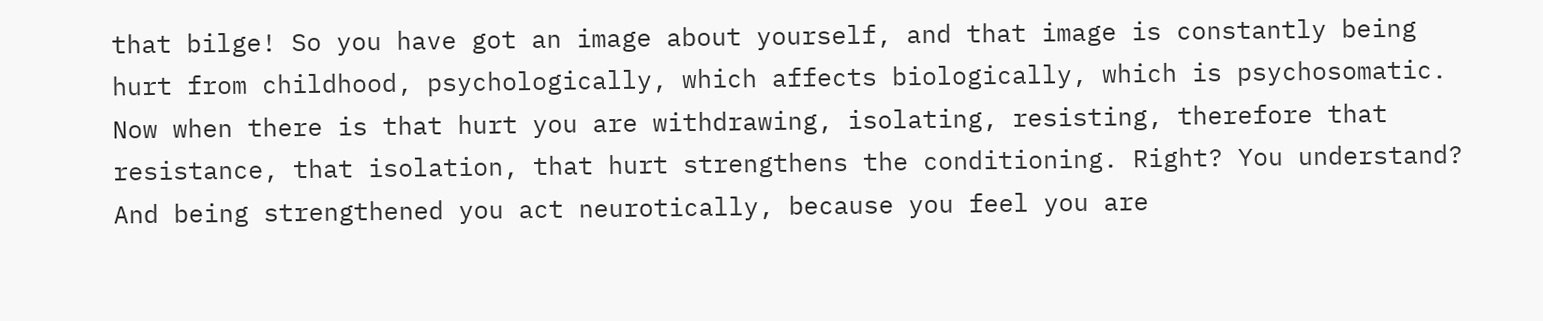that bilge! So you have got an image about yourself, and that image is constantly being hurt from childhood, psychologically, which affects biologically, which is psychosomatic. Now when there is that hurt you are withdrawing, isolating, resisting, therefore that resistance, that isolation, that hurt strengthens the conditioning. Right? You understand? And being strengthened you act neurotically, because you feel you are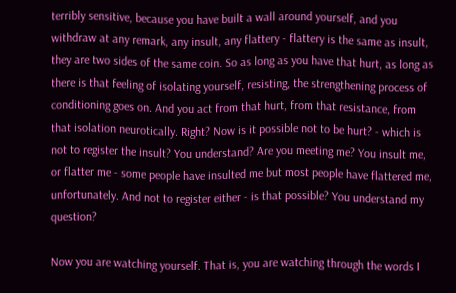terribly sensitive, because you have built a wall around yourself, and you withdraw at any remark, any insult, any flattery - flattery is the same as insult, they are two sides of the same coin. So as long as you have that hurt, as long as there is that feeling of isolating yourself, resisting, the strengthening process of conditioning goes on. And you act from that hurt, from that resistance, from that isolation neurotically. Right? Now is it possible not to be hurt? - which is not to register the insult? You understand? Are you meeting me? You insult me, or flatter me - some people have insulted me but most people have flattered me, unfortunately. And not to register either - is that possible? You understand my question?

Now you are watching yourself. That is, you are watching through the words I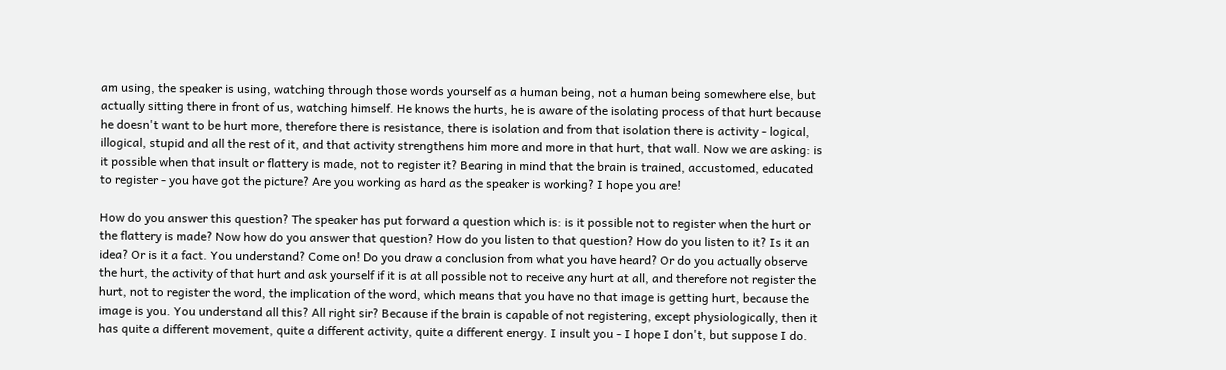am using, the speaker is using, watching through those words yourself as a human being, not a human being somewhere else, but actually sitting there in front of us, watching himself. He knows the hurts, he is aware of the isolating process of that hurt because he doesn't want to be hurt more, therefore there is resistance, there is isolation and from that isolation there is activity - logical, illogical, stupid and all the rest of it, and that activity strengthens him more and more in that hurt, that wall. Now we are asking: is it possible when that insult or flattery is made, not to register it? Bearing in mind that the brain is trained, accustomed, educated to register - you have got the picture? Are you working as hard as the speaker is working? I hope you are!

How do you answer this question? The speaker has put forward a question which is: is it possible not to register when the hurt or the flattery is made? Now how do you answer that question? How do you listen to that question? How do you listen to it? Is it an idea? Or is it a fact. You understand? Come on! Do you draw a conclusion from what you have heard? Or do you actually observe the hurt, the activity of that hurt and ask yourself if it is at all possible not to receive any hurt at all, and therefore not register the hurt, not to register the word, the implication of the word, which means that you have no that image is getting hurt, because the image is you. You understand all this? All right sir? Because if the brain is capable of not registering, except physiologically, then it has quite a different movement, quite a different activity, quite a different energy. I insult you - I hope I don't, but suppose I do.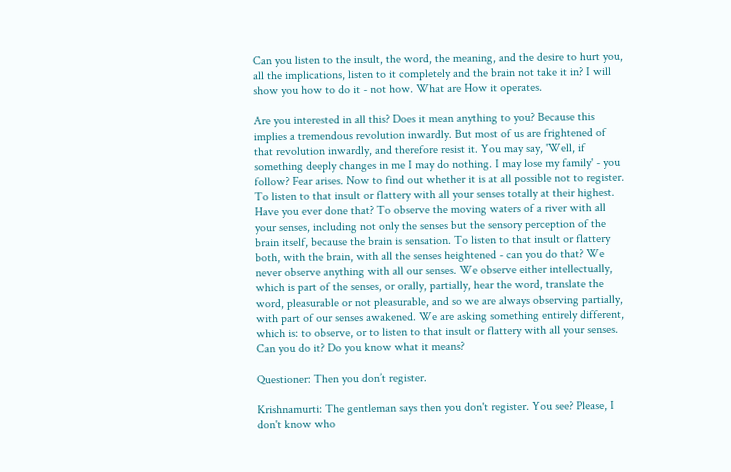Can you listen to the insult, the word, the meaning, and the desire to hurt you, all the implications, listen to it completely and the brain not take it in? I will show you how to do it - not how. What are How it operates.

Are you interested in all this? Does it mean anything to you? Because this implies a tremendous revolution inwardly. But most of us are frightened of that revolution inwardly, and therefore resist it. You may say, 'Well, if something deeply changes in me I may do nothing. I may lose my family' - you follow? Fear arises. Now to find out whether it is at all possible not to register. To listen to that insult or flattery with all your senses totally at their highest. Have you ever done that? To observe the moving waters of a river with all your senses, including not only the senses but the sensory perception of the brain itself, because the brain is sensation. To listen to that insult or flattery both, with the brain, with all the senses heightened - can you do that? We never observe anything with all our senses. We observe either intellectually, which is part of the senses, or orally, partially, hear the word, translate the word, pleasurable or not pleasurable, and so we are always observing partially, with part of our senses awakened. We are asking something entirely different, which is: to observe, or to listen to that insult or flattery with all your senses. Can you do it? Do you know what it means?

Questioner: Then you don’t register.

Krishnamurti: The gentleman says then you don't register. You see? Please, I don't know who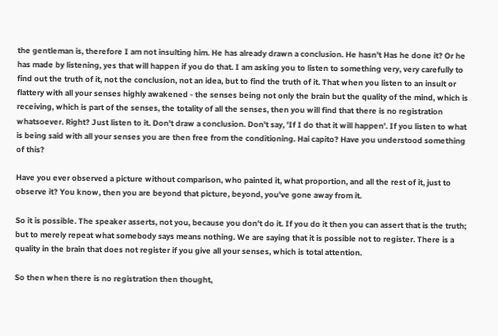the gentleman is, therefore I am not insulting him. He has already drawn a conclusion. He hasn't Has he done it? Or he has made by listening, yes that will happen if you do that. I am asking you to listen to something very, very carefully to find out the truth of it, not the conclusion, not an idea, but to find the truth of it. That when you listen to an insult or flattery with all your senses highly awakened - the senses being not only the brain but the quality of the mind, which is receiving, which is part of the senses, the totality of all the senses, then you will find that there is no registration whatsoever. Right? Just listen to it. Don't draw a conclusion. Don't say, 'If I do that it will happen'. If you listen to what is being said with all your senses you are then free from the conditioning. Hai capito? Have you understood something of this?

Have you ever observed a picture without comparison, who painted it, what proportion, and all the rest of it, just to observe it? You know, then you are beyond that picture, beyond, you've gone away from it.

So it is possible. The speaker asserts, not you, because you don't do it. If you do it then you can assert that is the truth; but to merely repeat what somebody says means nothing. We are saying that it is possible not to register. There is a quality in the brain that does not register if you give all your senses, which is total attention.

So then when there is no registration then thought,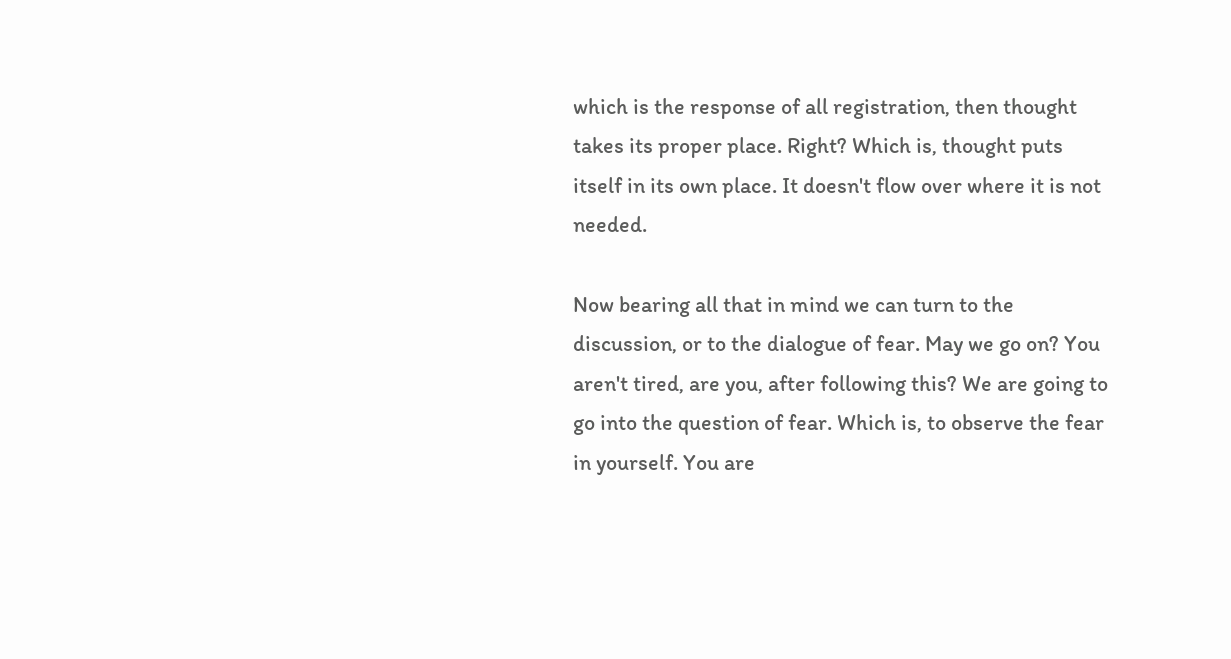which is the response of all registration, then thought takes its proper place. Right? Which is, thought puts itself in its own place. It doesn't flow over where it is not needed.

Now bearing all that in mind we can turn to the discussion, or to the dialogue of fear. May we go on? You aren't tired, are you, after following this? We are going to go into the question of fear. Which is, to observe the fear in yourself. You are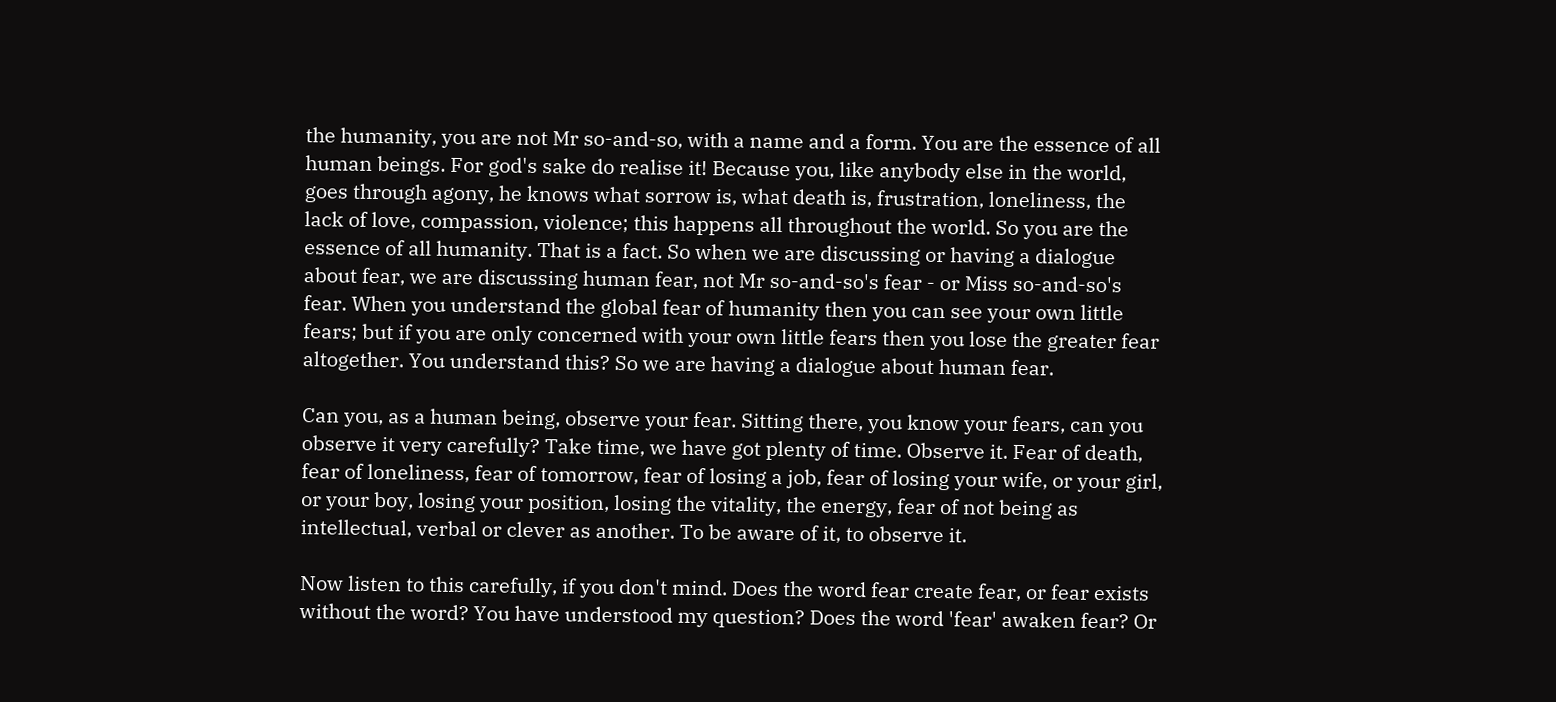the humanity, you are not Mr so-and-so, with a name and a form. You are the essence of all human beings. For god's sake do realise it! Because you, like anybody else in the world, goes through agony, he knows what sorrow is, what death is, frustration, loneliness, the lack of love, compassion, violence; this happens all throughout the world. So you are the essence of all humanity. That is a fact. So when we are discussing or having a dialogue about fear, we are discussing human fear, not Mr so-and-so's fear - or Miss so-and-so's fear. When you understand the global fear of humanity then you can see your own little fears; but if you are only concerned with your own little fears then you lose the greater fear altogether. You understand this? So we are having a dialogue about human fear.

Can you, as a human being, observe your fear. Sitting there, you know your fears, can you observe it very carefully? Take time, we have got plenty of time. Observe it. Fear of death, fear of loneliness, fear of tomorrow, fear of losing a job, fear of losing your wife, or your girl, or your boy, losing your position, losing the vitality, the energy, fear of not being as intellectual, verbal or clever as another. To be aware of it, to observe it.

Now listen to this carefully, if you don't mind. Does the word fear create fear, or fear exists without the word? You have understood my question? Does the word 'fear' awaken fear? Or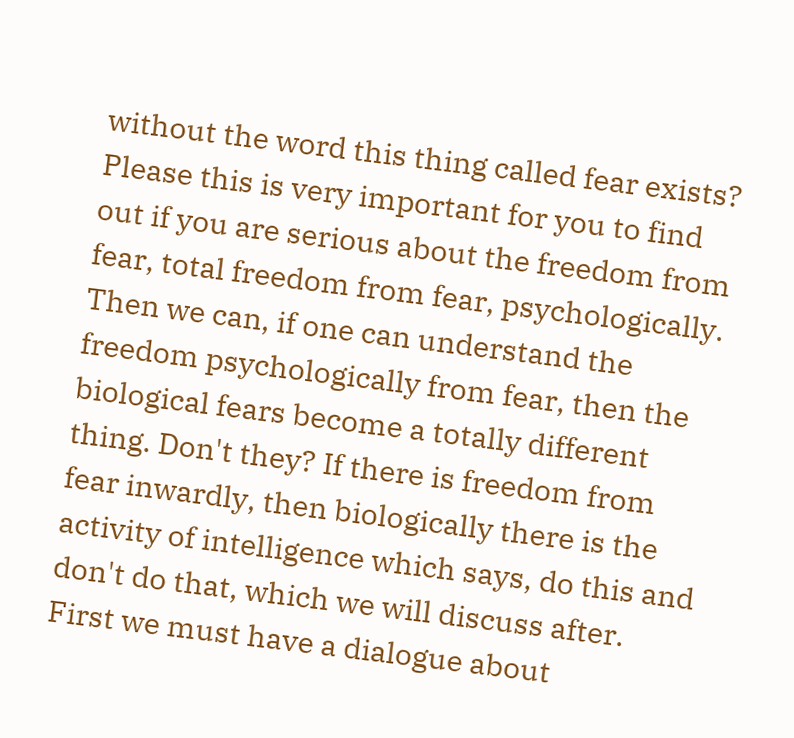without the word this thing called fear exists? Please this is very important for you to find out if you are serious about the freedom from fear, total freedom from fear, psychologically. Then we can, if one can understand the freedom psychologically from fear, then the biological fears become a totally different thing. Don't they? If there is freedom from fear inwardly, then biologically there is the activity of intelligence which says, do this and don't do that, which we will discuss after. First we must have a dialogue about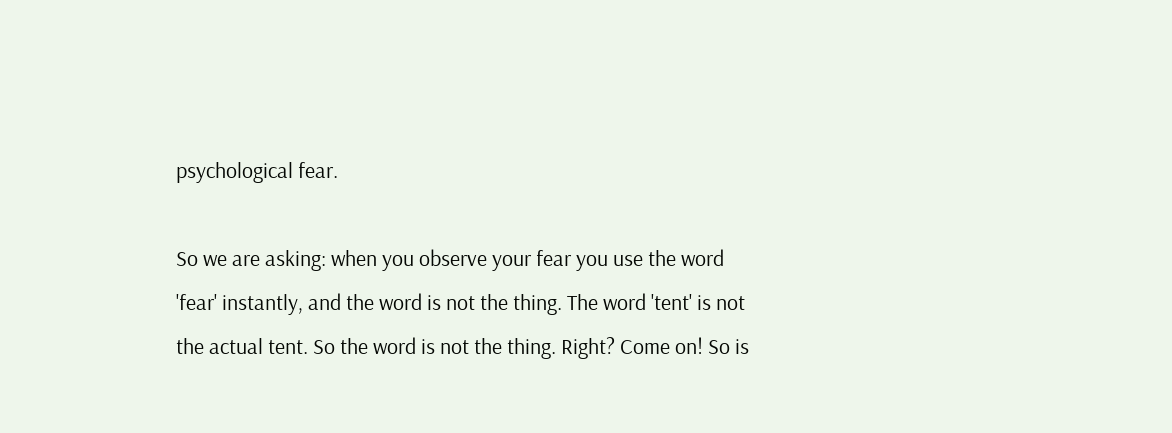psychological fear.

So we are asking: when you observe your fear you use the word 'fear' instantly, and the word is not the thing. The word 'tent' is not the actual tent. So the word is not the thing. Right? Come on! So is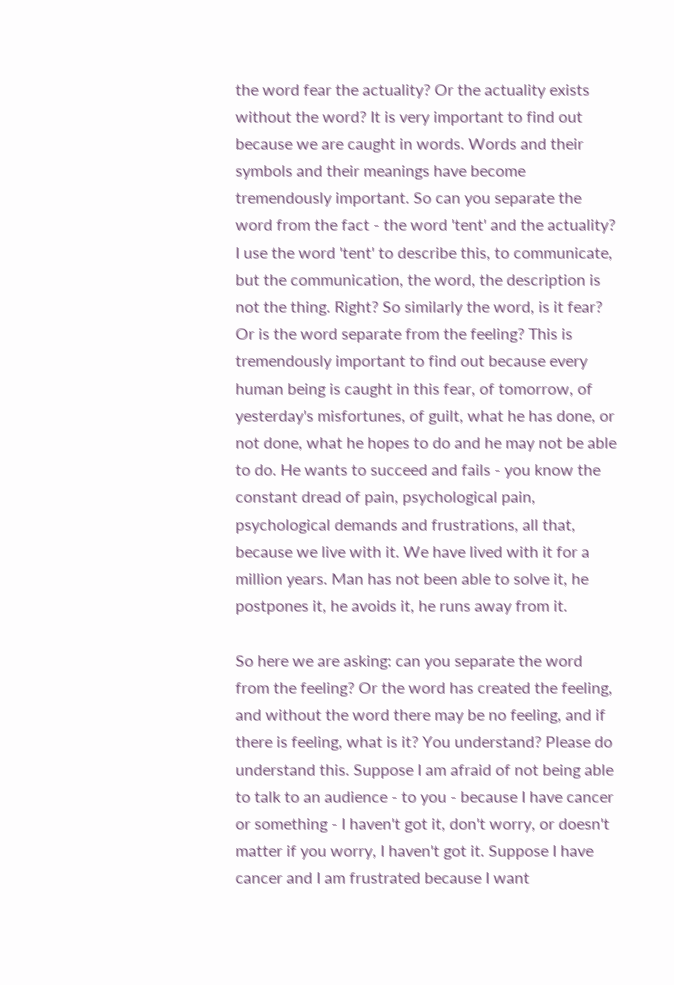the word fear the actuality? Or the actuality exists without the word? It is very important to find out because we are caught in words. Words and their symbols and their meanings have become tremendously important. So can you separate the word from the fact - the word 'tent' and the actuality? I use the word 'tent' to describe this, to communicate, but the communication, the word, the description is not the thing. Right? So similarly the word, is it fear? Or is the word separate from the feeling? This is tremendously important to find out because every human being is caught in this fear, of tomorrow, of yesterday's misfortunes, of guilt, what he has done, or not done, what he hopes to do and he may not be able to do. He wants to succeed and fails - you know the constant dread of pain, psychological pain, psychological demands and frustrations, all that, because we live with it. We have lived with it for a million years. Man has not been able to solve it, he postpones it, he avoids it, he runs away from it.

So here we are asking: can you separate the word from the feeling? Or the word has created the feeling, and without the word there may be no feeling, and if there is feeling, what is it? You understand? Please do understand this. Suppose I am afraid of not being able to talk to an audience - to you - because I have cancer or something - I haven't got it, don't worry, or doesn't matter if you worry, I haven't got it. Suppose I have cancer and I am frustrated because I want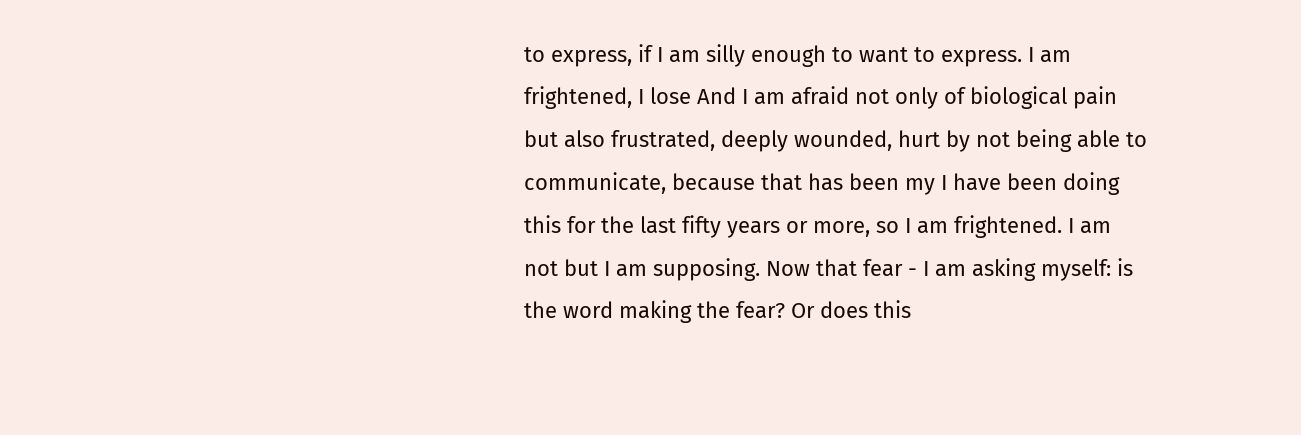to express, if I am silly enough to want to express. I am frightened, I lose And I am afraid not only of biological pain but also frustrated, deeply wounded, hurt by not being able to communicate, because that has been my I have been doing this for the last fifty years or more, so I am frightened. I am not but I am supposing. Now that fear - I am asking myself: is the word making the fear? Or does this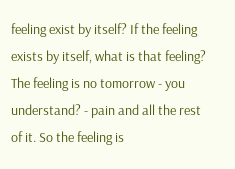feeling exist by itself? If the feeling exists by itself, what is that feeling? The feeling is no tomorrow - you understand? - pain and all the rest of it. So the feeling is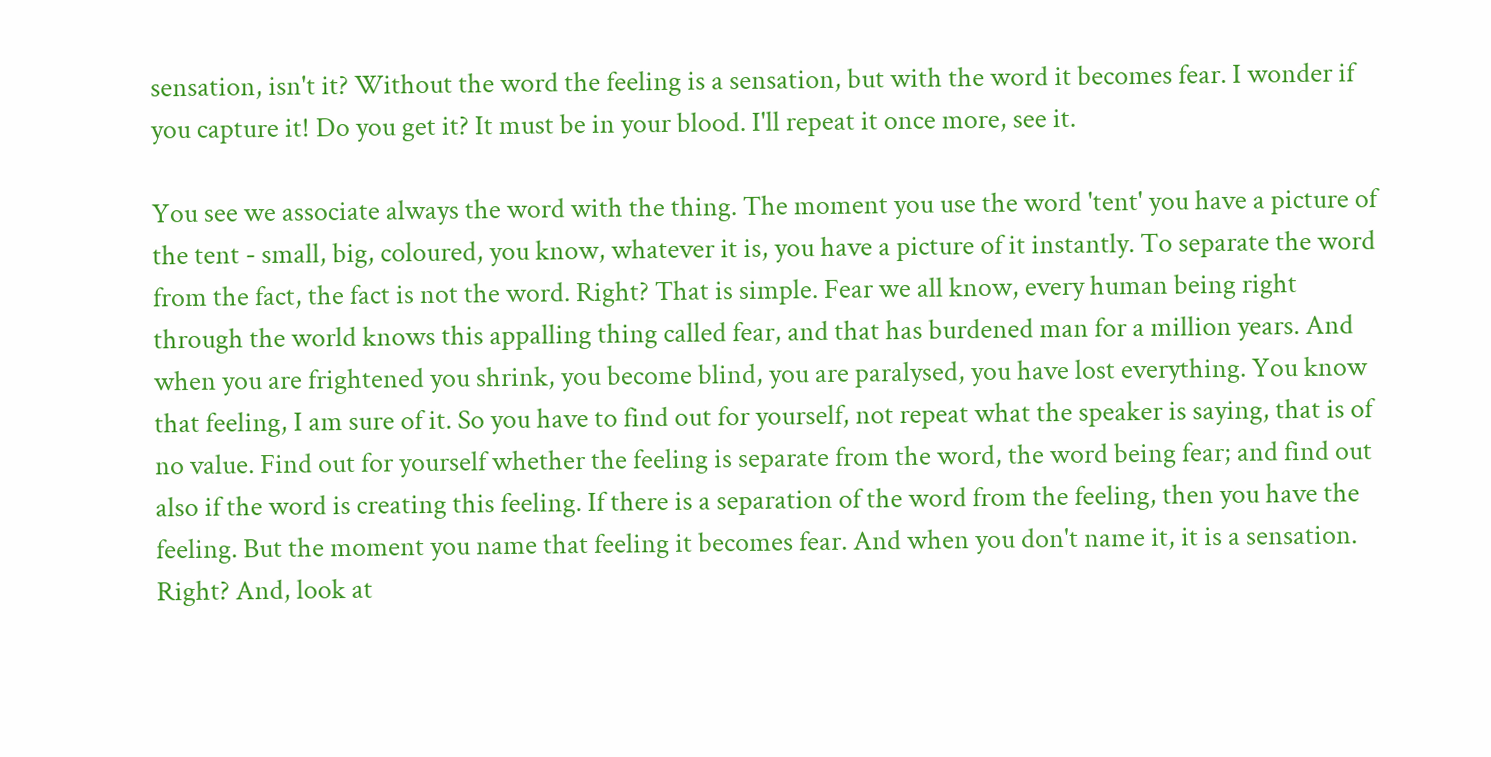sensation, isn't it? Without the word the feeling is a sensation, but with the word it becomes fear. I wonder if you capture it! Do you get it? It must be in your blood. I'll repeat it once more, see it.

You see we associate always the word with the thing. The moment you use the word 'tent' you have a picture of the tent - small, big, coloured, you know, whatever it is, you have a picture of it instantly. To separate the word from the fact, the fact is not the word. Right? That is simple. Fear we all know, every human being right through the world knows this appalling thing called fear, and that has burdened man for a million years. And when you are frightened you shrink, you become blind, you are paralysed, you have lost everything. You know that feeling, I am sure of it. So you have to find out for yourself, not repeat what the speaker is saying, that is of no value. Find out for yourself whether the feeling is separate from the word, the word being fear; and find out also if the word is creating this feeling. If there is a separation of the word from the feeling, then you have the feeling. But the moment you name that feeling it becomes fear. And when you don't name it, it is a sensation. Right? And, look at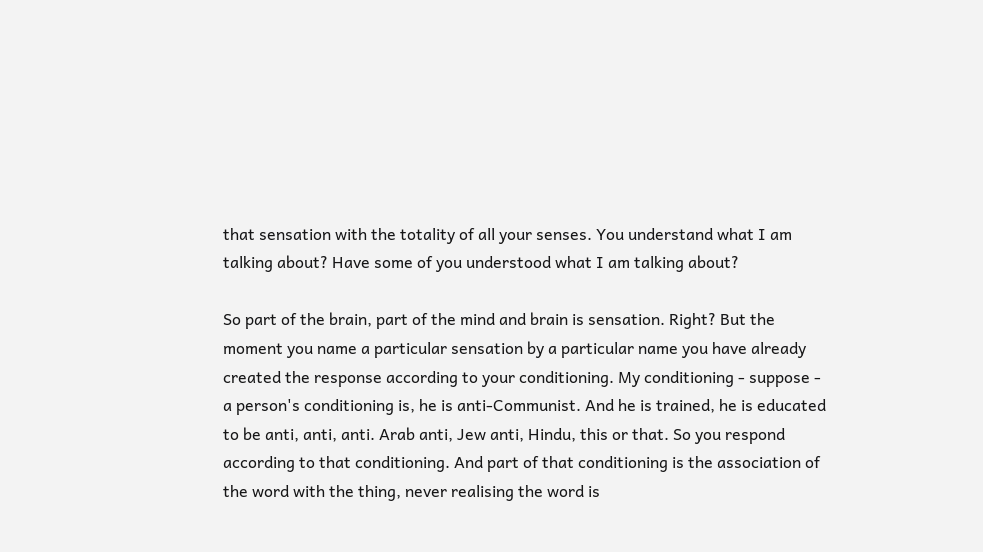that sensation with the totality of all your senses. You understand what I am talking about? Have some of you understood what I am talking about?

So part of the brain, part of the mind and brain is sensation. Right? But the moment you name a particular sensation by a particular name you have already created the response according to your conditioning. My conditioning - suppose - a person's conditioning is, he is anti-Communist. And he is trained, he is educated to be anti, anti, anti. Arab anti, Jew anti, Hindu, this or that. So you respond according to that conditioning. And part of that conditioning is the association of the word with the thing, never realising the word is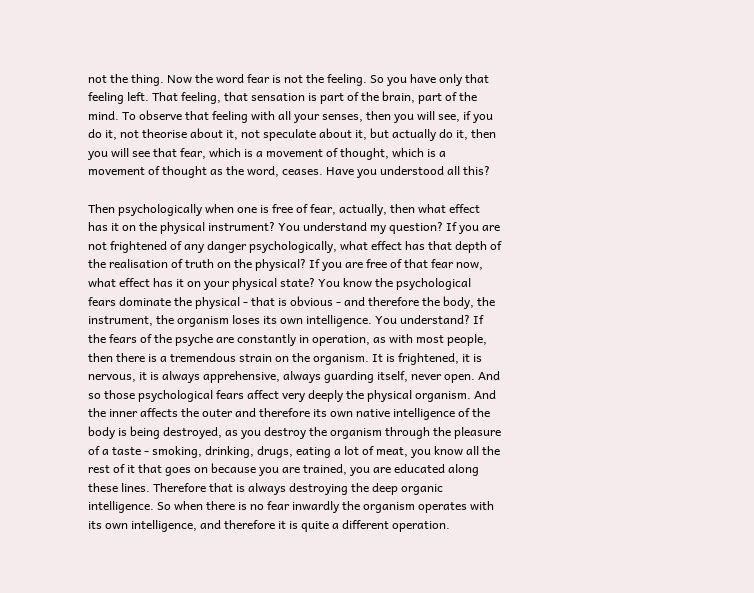not the thing. Now the word fear is not the feeling. So you have only that feeling left. That feeling, that sensation is part of the brain, part of the mind. To observe that feeling with all your senses, then you will see, if you do it, not theorise about it, not speculate about it, but actually do it, then you will see that fear, which is a movement of thought, which is a movement of thought as the word, ceases. Have you understood all this?

Then psychologically when one is free of fear, actually, then what effect has it on the physical instrument? You understand my question? If you are not frightened of any danger psychologically, what effect has that depth of the realisation of truth on the physical? If you are free of that fear now, what effect has it on your physical state? You know the psychological fears dominate the physical - that is obvious - and therefore the body, the instrument, the organism loses its own intelligence. You understand? If the fears of the psyche are constantly in operation, as with most people, then there is a tremendous strain on the organism. It is frightened, it is nervous, it is always apprehensive, always guarding itself, never open. And so those psychological fears affect very deeply the physical organism. And the inner affects the outer and therefore its own native intelligence of the body is being destroyed, as you destroy the organism through the pleasure of a taste - smoking, drinking, drugs, eating a lot of meat, you know all the rest of it that goes on because you are trained, you are educated along these lines. Therefore that is always destroying the deep organic intelligence. So when there is no fear inwardly the organism operates with its own intelligence, and therefore it is quite a different operation.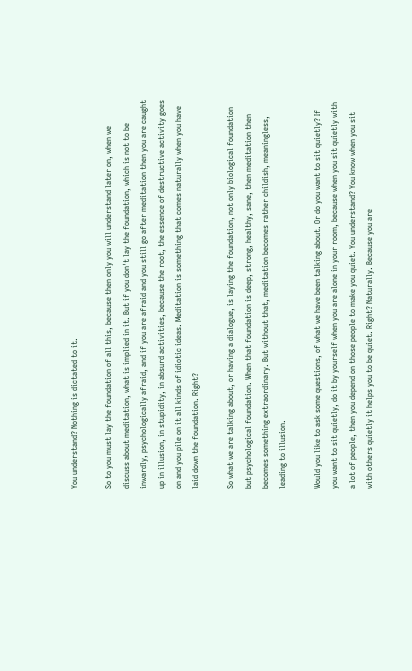You understand? Nothing is dictated to it.

So to you must lay the foundation of all this, because then only you will understand later on, when we discuss about meditation, what is implied in it. But if you don't lay the foundation, which is not to be inwardly, psychologically afraid, and if you are afraid and you still go after meditation then you are caught up in illusion, in stupidity, in absurd activities, because the root, the essence of destructive activity goes on and you pile on it all kinds of idiotic ideas. Meditation is something that comes naturally when you have laid down the foundation. Right?

So what we are talking about, or having a dialogue, is laying the foundation, not only biological foundation but psychological foundation. When that foundation is deep, strong, healthy, sane, then meditation then becomes something extraordinary. But without that, meditation becomes rather childish, meaningless, leading to illusion.

Would you like to ask some questions, of what we have been talking about. Or do you want to sit quietly? If you want to sit quietly, do it by yourself when you are alone in your room, because when you sit quietly with a lot of people, then you depend on those people to make you quiet. You understand? You know when you sit with others quietly it helps you to be quiet. Right? Naturally. Because you are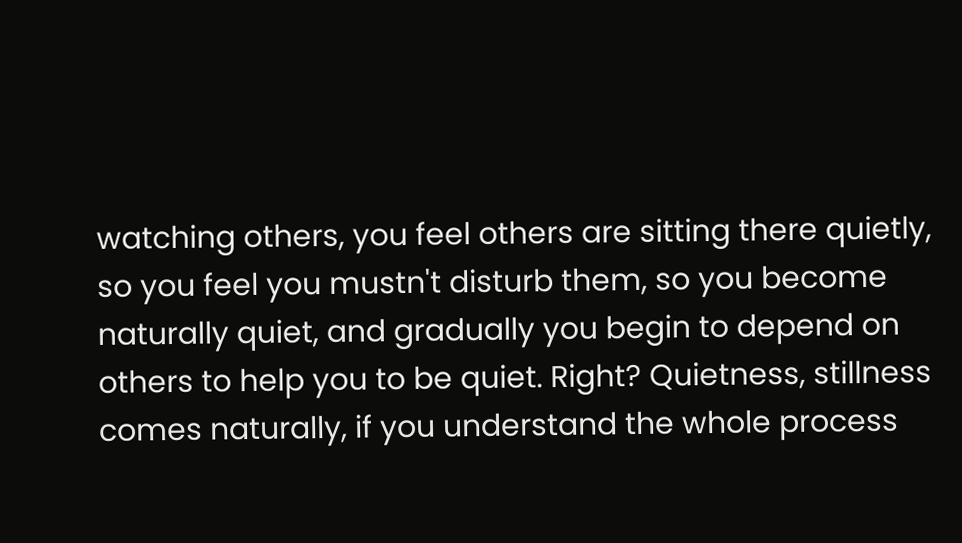watching others, you feel others are sitting there quietly, so you feel you mustn't disturb them, so you become naturally quiet, and gradually you begin to depend on others to help you to be quiet. Right? Quietness, stillness comes naturally, if you understand the whole process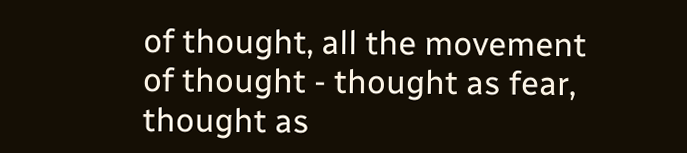of thought, all the movement of thought - thought as fear, thought as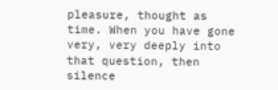pleasure, thought as time. When you have gone very, very deeply into that question, then silence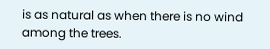is as natural as when there is no wind among the trees.